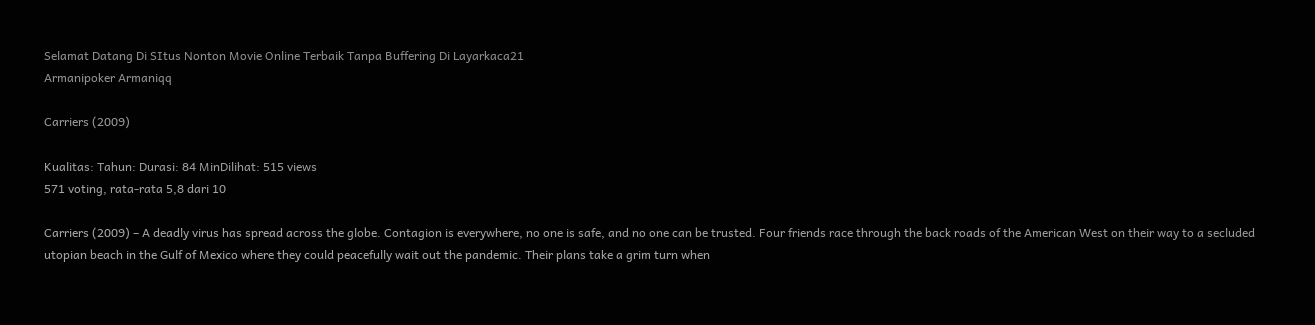Selamat Datang Di SItus Nonton Movie Online Terbaik Tanpa Buffering Di Layarkaca21
Armanipoker Armaniqq

Carriers (2009)

Kualitas: Tahun: Durasi: 84 MinDilihat: 515 views
571 voting, rata-rata 5,8 dari 10

Carriers (2009) – A deadly virus has spread across the globe. Contagion is everywhere, no one is safe, and no one can be trusted. Four friends race through the back roads of the American West on their way to a secluded utopian beach in the Gulf of Mexico where they could peacefully wait out the pandemic. Their plans take a grim turn when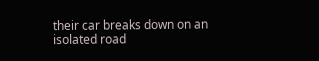their car breaks down on an isolated road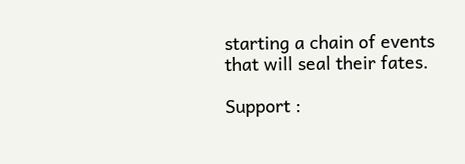starting a chain of events that will seal their fates.

Support :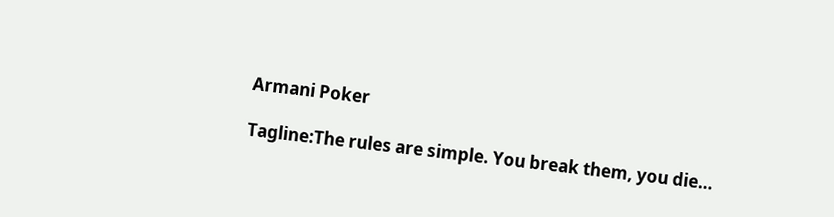Armani Poker

Tagline:The rules are simple. You break them, you die…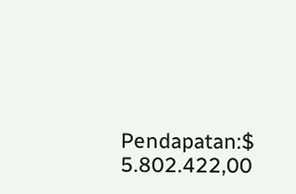Pendapatan:$ 5.802.422,00